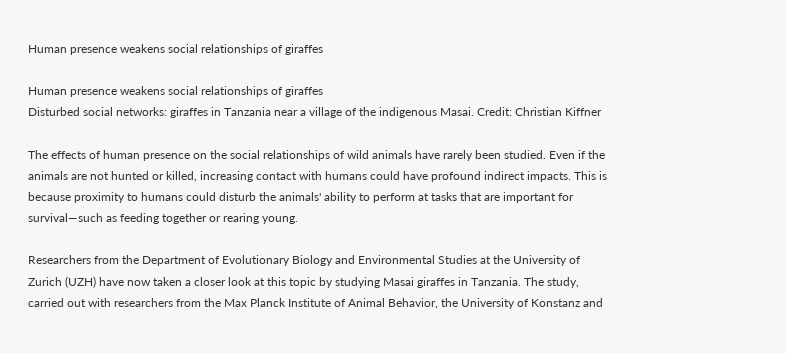Human presence weakens social relationships of giraffes

Human presence weakens social relationships of giraffes
Disturbed social networks: giraffes in Tanzania near a village of the indigenous Masai. Credit: Christian Kiffner

The effects of human presence on the social relationships of wild animals have rarely been studied. Even if the animals are not hunted or killed, increasing contact with humans could have profound indirect impacts. This is because proximity to humans could disturb the animals' ability to perform at tasks that are important for survival—such as feeding together or rearing young.

Researchers from the Department of Evolutionary Biology and Environmental Studies at the University of Zurich (UZH) have now taken a closer look at this topic by studying Masai giraffes in Tanzania. The study, carried out with researchers from the Max Planck Institute of Animal Behavior, the University of Konstanz and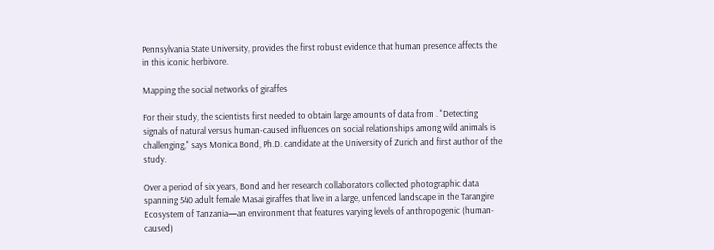Pennsylvania State University, provides the first robust evidence that human presence affects the in this iconic herbivore.

Mapping the social networks of giraffes

For their study, the scientists first needed to obtain large amounts of data from . "Detecting signals of natural versus human-caused influences on social relationships among wild animals is challenging," says Monica Bond, Ph.D. candidate at the University of Zurich and first author of the study.

Over a period of six years, Bond and her research collaborators collected photographic data spanning 540 adult female Masai giraffes that live in a large, unfenced landscape in the Tarangire Ecosystem of Tanzania—an environment that features varying levels of anthropogenic (human-caused)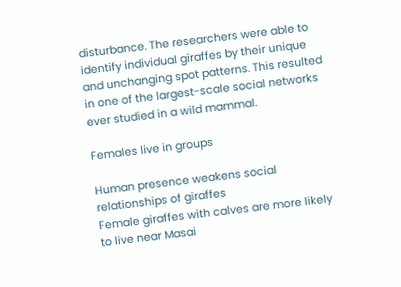disturbance. The researchers were able to identify individual giraffes by their unique and unchanging spot patterns. This resulted in one of the largest-scale social networks ever studied in a wild mammal.

Females live in groups

Human presence weakens social relationships of giraffes
Female giraffes with calves are more likely to live near Masai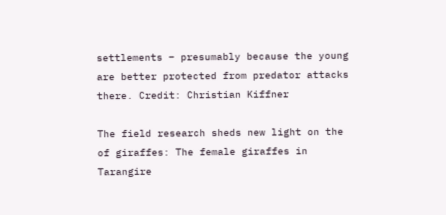settlements – presumably because the young are better protected from predator attacks there. Credit: Christian Kiffner

The field research sheds new light on the of giraffes: The female giraffes in Tarangire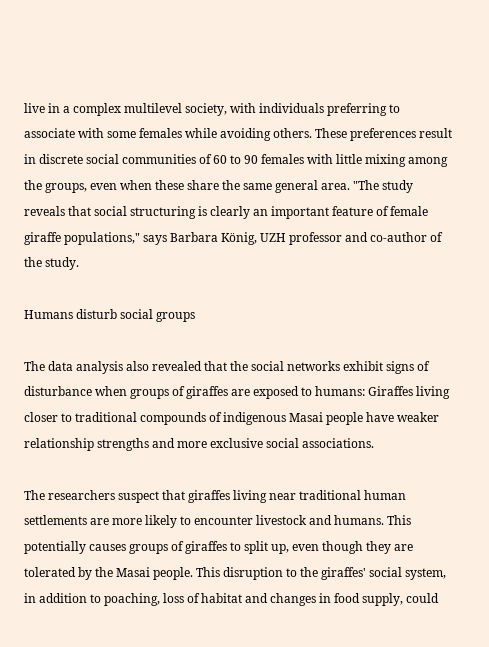live in a complex multilevel society, with individuals preferring to associate with some females while avoiding others. These preferences result in discrete social communities of 60 to 90 females with little mixing among the groups, even when these share the same general area. "The study reveals that social structuring is clearly an important feature of female giraffe populations," says Barbara König, UZH professor and co-author of the study.

Humans disturb social groups

The data analysis also revealed that the social networks exhibit signs of disturbance when groups of giraffes are exposed to humans: Giraffes living closer to traditional compounds of indigenous Masai people have weaker relationship strengths and more exclusive social associations.

The researchers suspect that giraffes living near traditional human settlements are more likely to encounter livestock and humans. This potentially causes groups of giraffes to split up, even though they are tolerated by the Masai people. This disruption to the giraffes' social system, in addition to poaching, loss of habitat and changes in food supply, could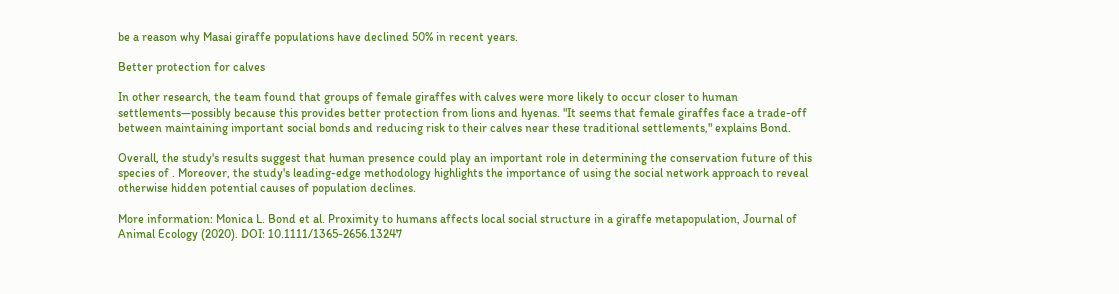be a reason why Masai giraffe populations have declined 50% in recent years.

Better protection for calves

In other research, the team found that groups of female giraffes with calves were more likely to occur closer to human settlements—possibly because this provides better protection from lions and hyenas. "It seems that female giraffes face a trade-off between maintaining important social bonds and reducing risk to their calves near these traditional settlements," explains Bond.

Overall, the study's results suggest that human presence could play an important role in determining the conservation future of this species of . Moreover, the study's leading-edge methodology highlights the importance of using the social network approach to reveal otherwise hidden potential causes of population declines.

More information: Monica L. Bond et al. Proximity to humans affects local social structure in a giraffe metapopulation, Journal of Animal Ecology (2020). DOI: 10.1111/1365-2656.13247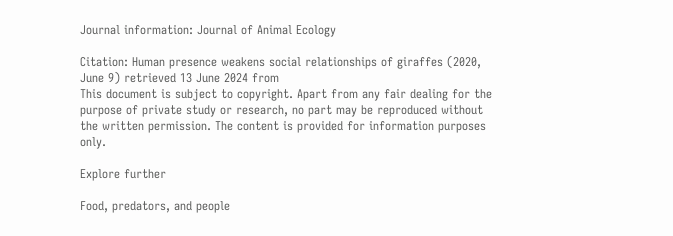Journal information: Journal of Animal Ecology

Citation: Human presence weakens social relationships of giraffes (2020, June 9) retrieved 13 June 2024 from
This document is subject to copyright. Apart from any fair dealing for the purpose of private study or research, no part may be reproduced without the written permission. The content is provided for information purposes only.

Explore further

Food, predators, and people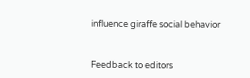influence giraffe social behavior


Feedback to editors